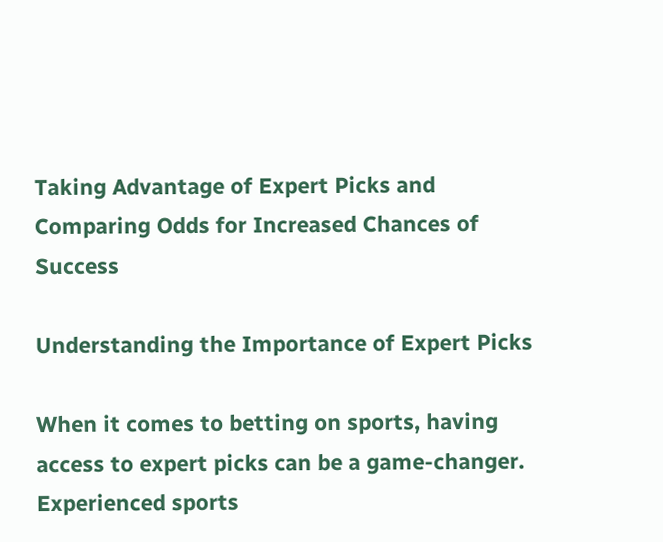Taking Advantage of Expert Picks and Comparing Odds for Increased Chances of Success

Understanding the Importance of Expert Picks

When it comes to betting on sports, having access to expert picks can be a game-changer. Experienced sports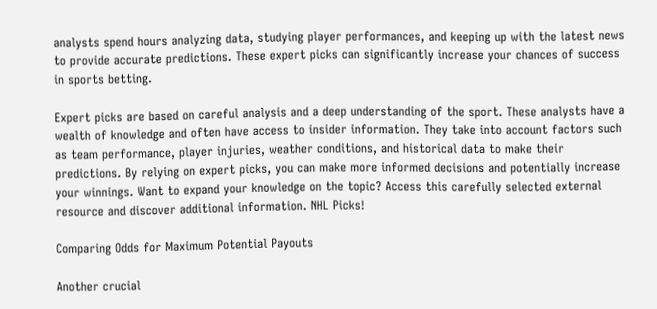analysts spend hours analyzing data, studying player performances, and keeping up with the latest news to provide accurate predictions. These expert picks can significantly increase your chances of success in sports betting.

Expert picks are based on careful analysis and a deep understanding of the sport. These analysts have a wealth of knowledge and often have access to insider information. They take into account factors such as team performance, player injuries, weather conditions, and historical data to make their predictions. By relying on expert picks, you can make more informed decisions and potentially increase your winnings. Want to expand your knowledge on the topic? Access this carefully selected external resource and discover additional information. NHL Picks!

Comparing Odds for Maximum Potential Payouts

Another crucial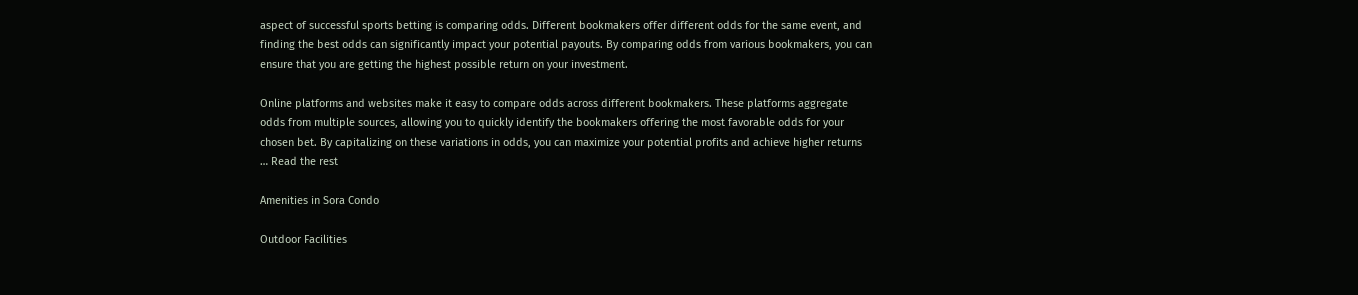aspect of successful sports betting is comparing odds. Different bookmakers offer different odds for the same event, and finding the best odds can significantly impact your potential payouts. By comparing odds from various bookmakers, you can ensure that you are getting the highest possible return on your investment.

Online platforms and websites make it easy to compare odds across different bookmakers. These platforms aggregate odds from multiple sources, allowing you to quickly identify the bookmakers offering the most favorable odds for your chosen bet. By capitalizing on these variations in odds, you can maximize your potential profits and achieve higher returns … Read the rest

Amenities in Sora Condo

Outdoor Facilities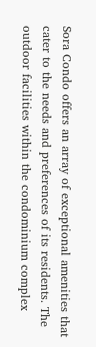Sora Condo offers an array of exceptional amenities that cater to the needs and preferences of its residents. The outdoor facilities within the condominium complex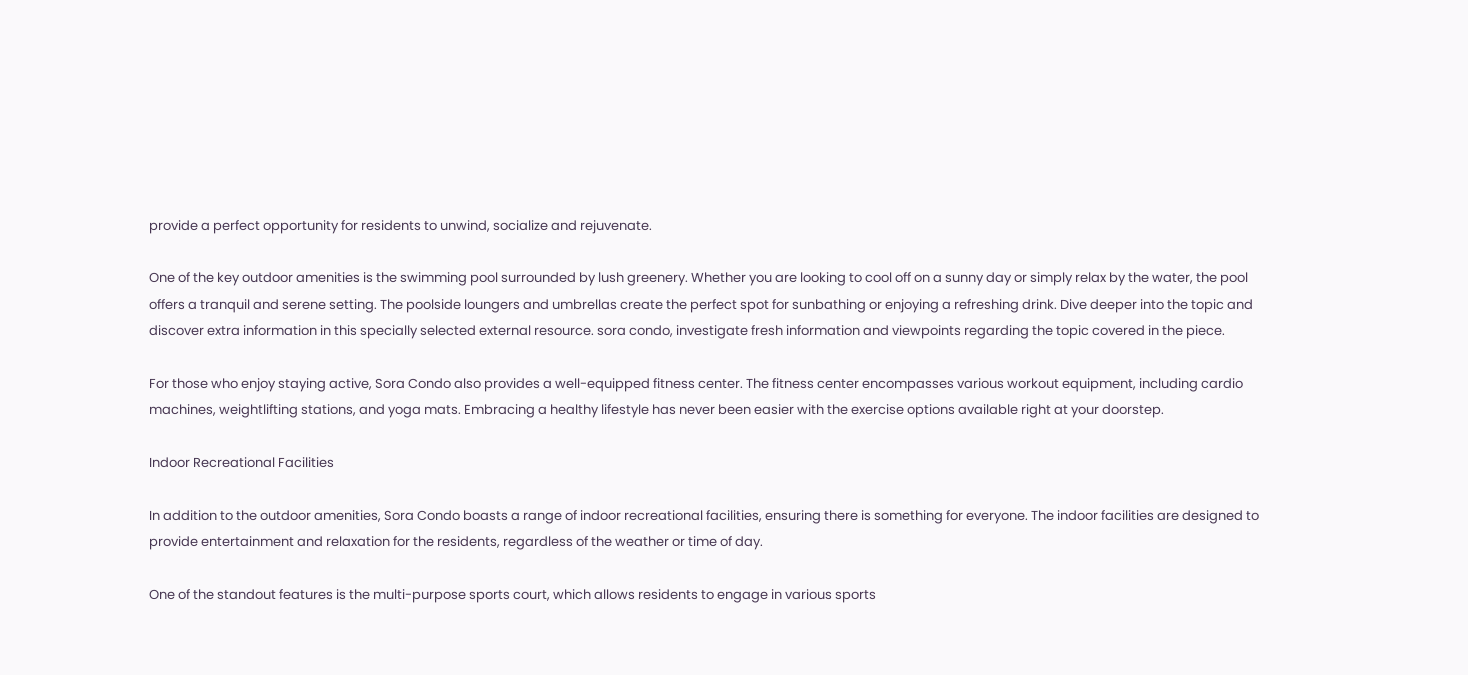provide a perfect opportunity for residents to unwind, socialize and rejuvenate.

One of the key outdoor amenities is the swimming pool surrounded by lush greenery. Whether you are looking to cool off on a sunny day or simply relax by the water, the pool offers a tranquil and serene setting. The poolside loungers and umbrellas create the perfect spot for sunbathing or enjoying a refreshing drink. Dive deeper into the topic and discover extra information in this specially selected external resource. sora condo, investigate fresh information and viewpoints regarding the topic covered in the piece.

For those who enjoy staying active, Sora Condo also provides a well-equipped fitness center. The fitness center encompasses various workout equipment, including cardio machines, weightlifting stations, and yoga mats. Embracing a healthy lifestyle has never been easier with the exercise options available right at your doorstep.

Indoor Recreational Facilities

In addition to the outdoor amenities, Sora Condo boasts a range of indoor recreational facilities, ensuring there is something for everyone. The indoor facilities are designed to provide entertainment and relaxation for the residents, regardless of the weather or time of day.

One of the standout features is the multi-purpose sports court, which allows residents to engage in various sports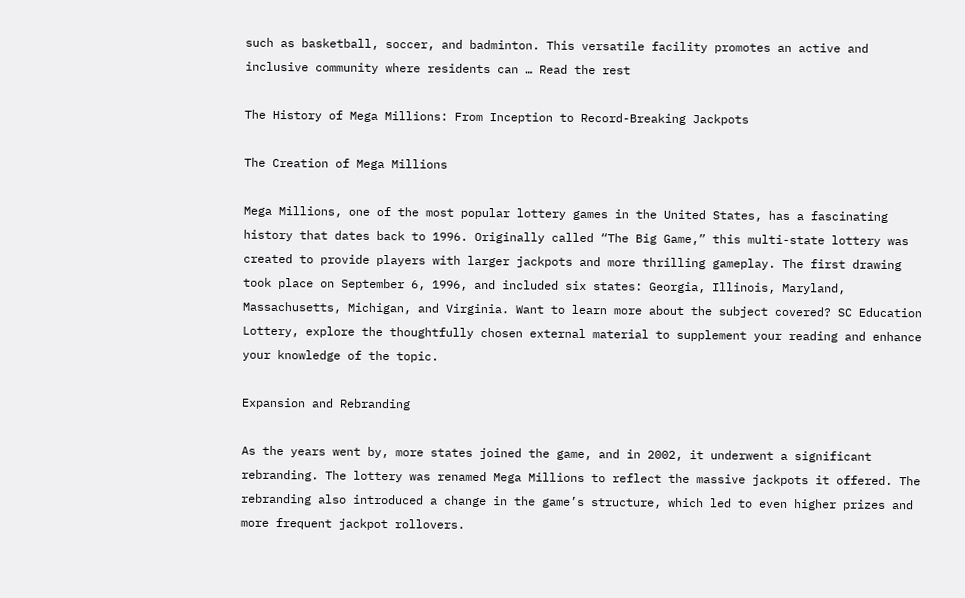such as basketball, soccer, and badminton. This versatile facility promotes an active and inclusive community where residents can … Read the rest

The History of Mega Millions: From Inception to Record-Breaking Jackpots

The Creation of Mega Millions

Mega Millions, one of the most popular lottery games in the United States, has a fascinating history that dates back to 1996. Originally called “The Big Game,” this multi-state lottery was created to provide players with larger jackpots and more thrilling gameplay. The first drawing took place on September 6, 1996, and included six states: Georgia, Illinois, Maryland, Massachusetts, Michigan, and Virginia. Want to learn more about the subject covered? SC Education Lottery, explore the thoughtfully chosen external material to supplement your reading and enhance your knowledge of the topic.

Expansion and Rebranding

As the years went by, more states joined the game, and in 2002, it underwent a significant rebranding. The lottery was renamed Mega Millions to reflect the massive jackpots it offered. The rebranding also introduced a change in the game’s structure, which led to even higher prizes and more frequent jackpot rollovers.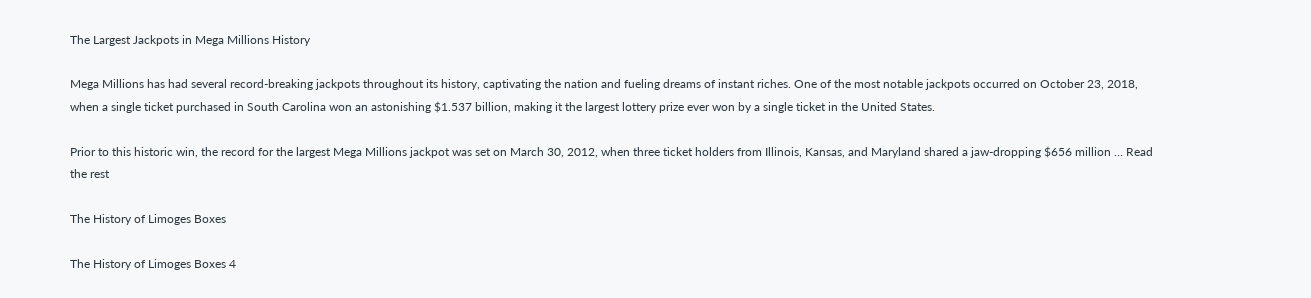The Largest Jackpots in Mega Millions History

Mega Millions has had several record-breaking jackpots throughout its history, captivating the nation and fueling dreams of instant riches. One of the most notable jackpots occurred on October 23, 2018, when a single ticket purchased in South Carolina won an astonishing $1.537 billion, making it the largest lottery prize ever won by a single ticket in the United States.

Prior to this historic win, the record for the largest Mega Millions jackpot was set on March 30, 2012, when three ticket holders from Illinois, Kansas, and Maryland shared a jaw-dropping $656 million … Read the rest

The History of Limoges Boxes

The History of Limoges Boxes 4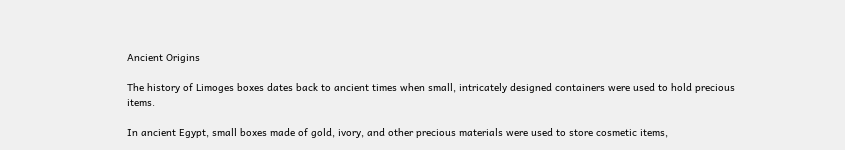Ancient Origins

The history of Limoges boxes dates back to ancient times when small, intricately designed containers were used to hold precious items.

In ancient Egypt, small boxes made of gold, ivory, and other precious materials were used to store cosmetic items,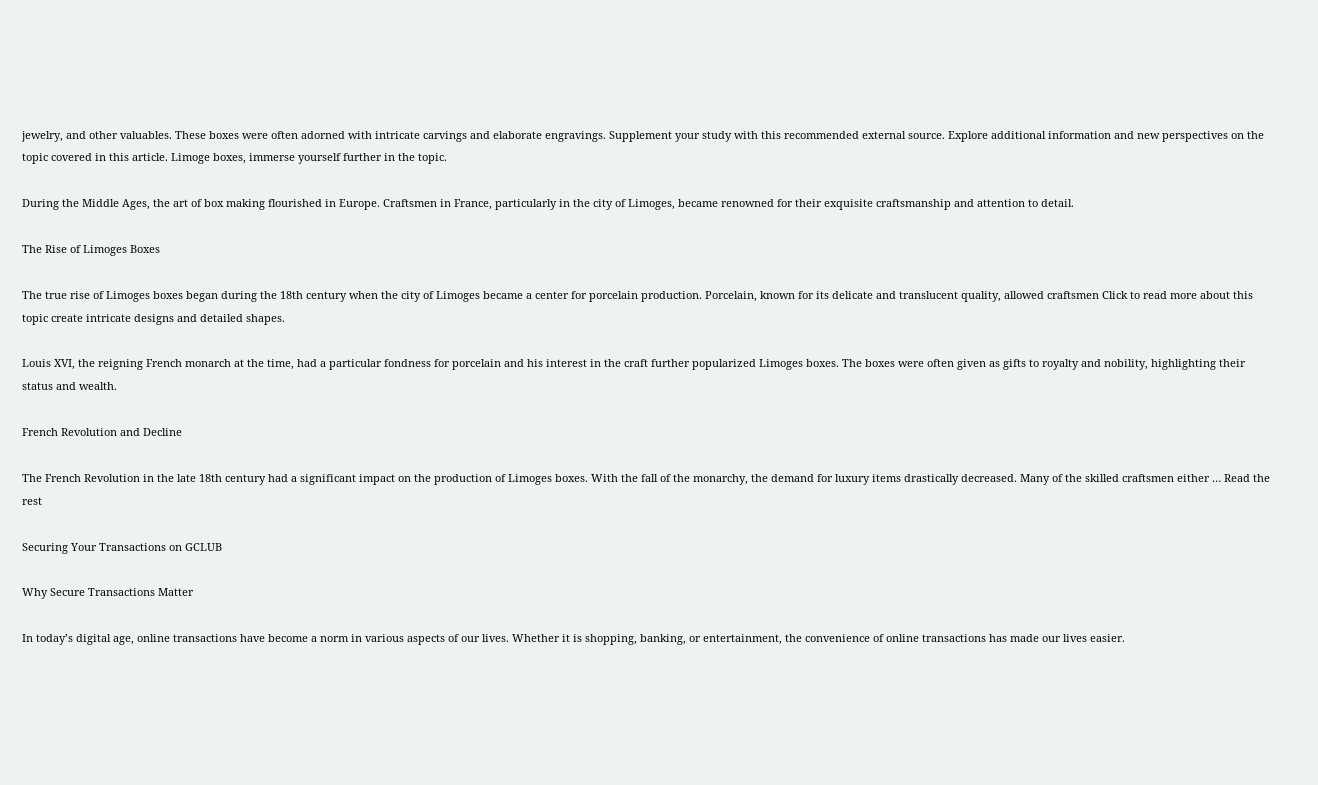jewelry, and other valuables. These boxes were often adorned with intricate carvings and elaborate engravings. Supplement your study with this recommended external source. Explore additional information and new perspectives on the topic covered in this article. Limoge boxes, immerse yourself further in the topic.

During the Middle Ages, the art of box making flourished in Europe. Craftsmen in France, particularly in the city of Limoges, became renowned for their exquisite craftsmanship and attention to detail.

The Rise of Limoges Boxes

The true rise of Limoges boxes began during the 18th century when the city of Limoges became a center for porcelain production. Porcelain, known for its delicate and translucent quality, allowed craftsmen Click to read more about this topic create intricate designs and detailed shapes.

Louis XVI, the reigning French monarch at the time, had a particular fondness for porcelain and his interest in the craft further popularized Limoges boxes. The boxes were often given as gifts to royalty and nobility, highlighting their status and wealth.

French Revolution and Decline

The French Revolution in the late 18th century had a significant impact on the production of Limoges boxes. With the fall of the monarchy, the demand for luxury items drastically decreased. Many of the skilled craftsmen either … Read the rest

Securing Your Transactions on GCLUB

Why Secure Transactions Matter

In today’s digital age, online transactions have become a norm in various aspects of our lives. Whether it is shopping, banking, or entertainment, the convenience of online transactions has made our lives easier.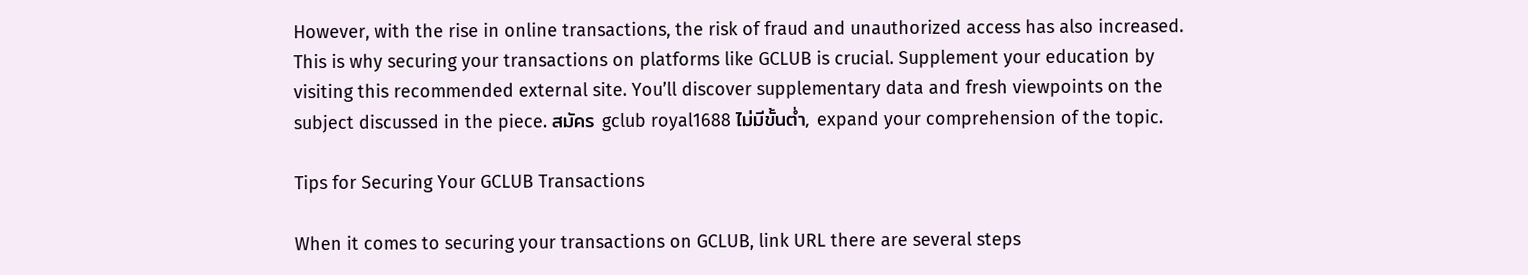However, with the rise in online transactions, the risk of fraud and unauthorized access has also increased. This is why securing your transactions on platforms like GCLUB is crucial. Supplement your education by visiting this recommended external site. You’ll discover supplementary data and fresh viewpoints on the subject discussed in the piece. สมัคร gclub royal1688 ไม่มีขั้นต่ำ, expand your comprehension of the topic.

Tips for Securing Your GCLUB Transactions

When it comes to securing your transactions on GCLUB, link URL there are several steps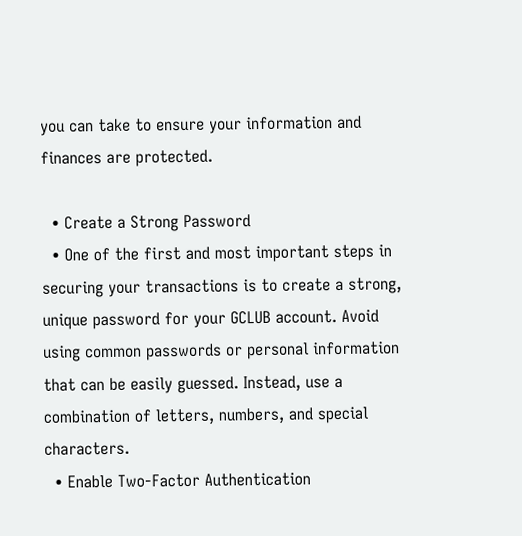you can take to ensure your information and finances are protected.

  • Create a Strong Password
  • One of the first and most important steps in securing your transactions is to create a strong, unique password for your GCLUB account. Avoid using common passwords or personal information that can be easily guessed. Instead, use a combination of letters, numbers, and special characters.
  • Enable Two-Factor Authentication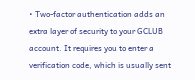• Two-factor authentication adds an extra layer of security to your GCLUB account. It requires you to enter a verification code, which is usually sent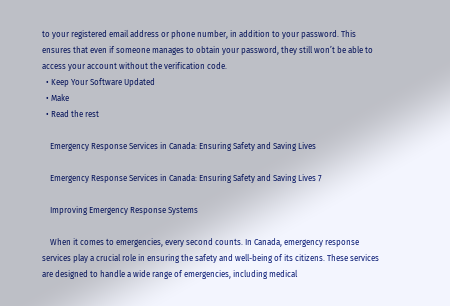to your registered email address or phone number, in addition to your password. This ensures that even if someone manages to obtain your password, they still won’t be able to access your account without the verification code.
  • Keep Your Software Updated
  • Make
  • Read the rest

    Emergency Response Services in Canada: Ensuring Safety and Saving Lives

    Emergency Response Services in Canada: Ensuring Safety and Saving Lives 7

    Improving Emergency Response Systems

    When it comes to emergencies, every second counts. In Canada, emergency response services play a crucial role in ensuring the safety and well-being of its citizens. These services are designed to handle a wide range of emergencies, including medical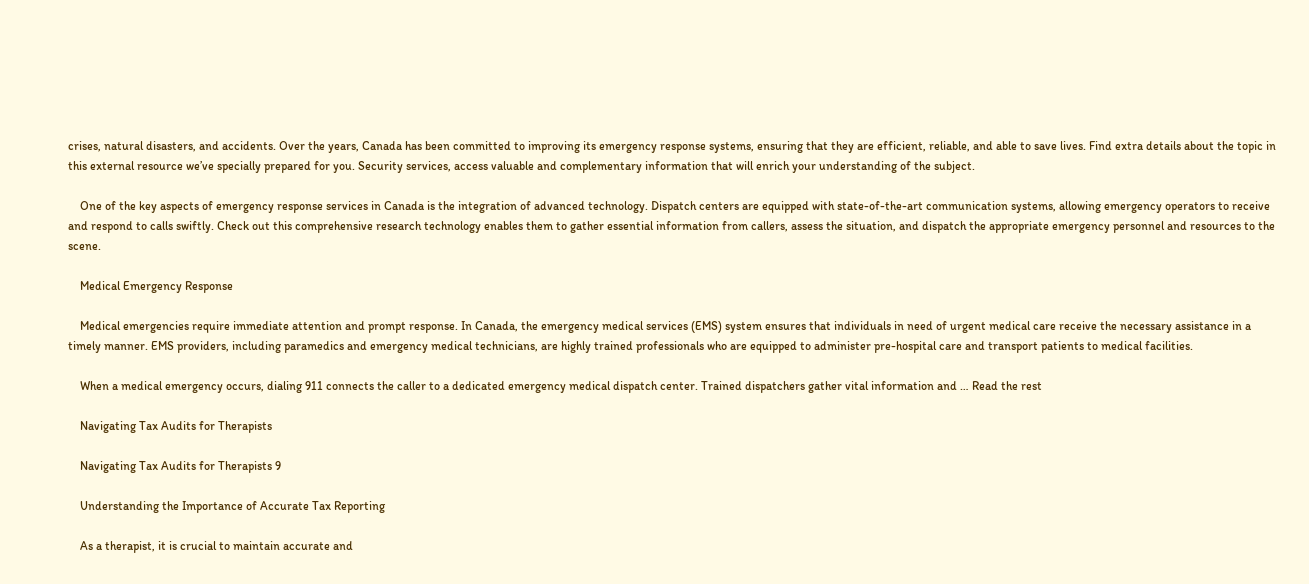crises, natural disasters, and accidents. Over the years, Canada has been committed to improving its emergency response systems, ensuring that they are efficient, reliable, and able to save lives. Find extra details about the topic in this external resource we’ve specially prepared for you. Security services, access valuable and complementary information that will enrich your understanding of the subject.

    One of the key aspects of emergency response services in Canada is the integration of advanced technology. Dispatch centers are equipped with state-of-the-art communication systems, allowing emergency operators to receive and respond to calls swiftly. Check out this comprehensive research technology enables them to gather essential information from callers, assess the situation, and dispatch the appropriate emergency personnel and resources to the scene.

    Medical Emergency Response

    Medical emergencies require immediate attention and prompt response. In Canada, the emergency medical services (EMS) system ensures that individuals in need of urgent medical care receive the necessary assistance in a timely manner. EMS providers, including paramedics and emergency medical technicians, are highly trained professionals who are equipped to administer pre-hospital care and transport patients to medical facilities.

    When a medical emergency occurs, dialing 911 connects the caller to a dedicated emergency medical dispatch center. Trained dispatchers gather vital information and … Read the rest

    Navigating Tax Audits for Therapists

    Navigating Tax Audits for Therapists 9

    Understanding the Importance of Accurate Tax Reporting

    As a therapist, it is crucial to maintain accurate and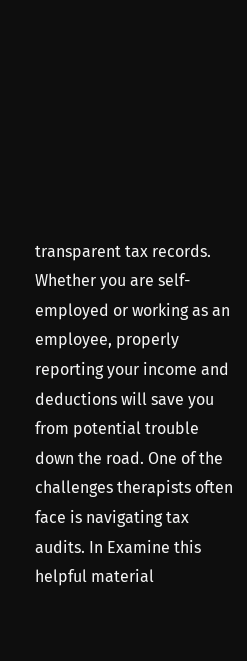transparent tax records. Whether you are self-employed or working as an employee, properly reporting your income and deductions will save you from potential trouble down the road. One of the challenges therapists often face is navigating tax audits. In Examine this helpful material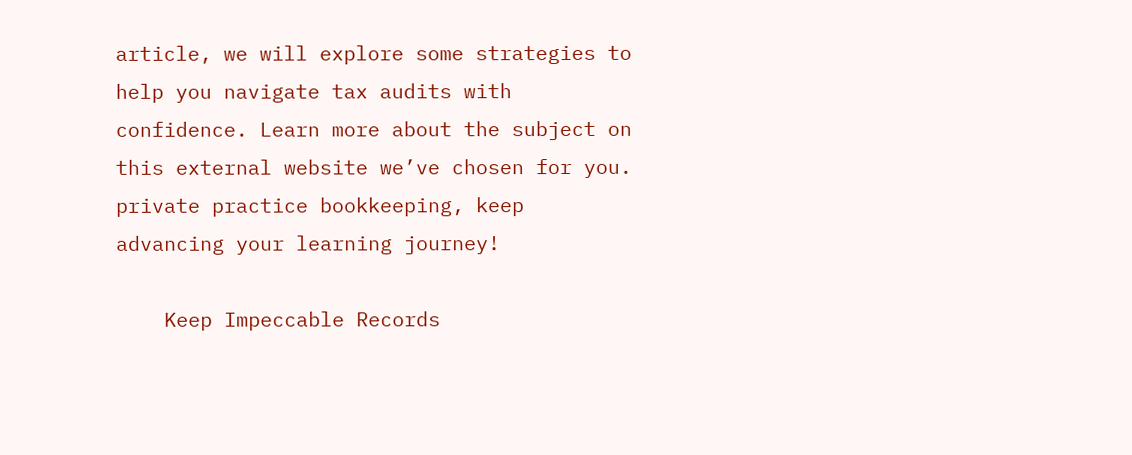article, we will explore some strategies to help you navigate tax audits with confidence. Learn more about the subject on this external website we’ve chosen for you. private practice bookkeeping, keep advancing your learning journey!

    Keep Impeccable Records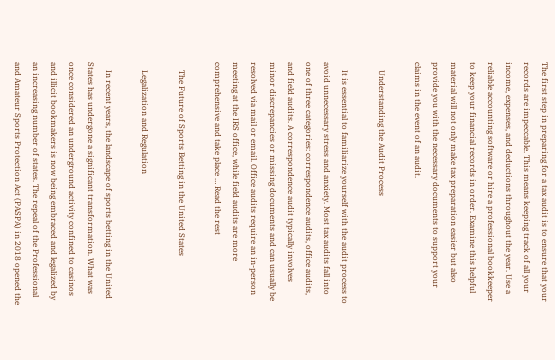The first step in preparing for a tax audit is to ensure that your records are impeccable. This means keeping track of all your income, expenses, and deductions throughout the year. Use a reliable accounting software or hire a professional bookkeeper to keep your financial records in order. Examine this helpful material will not only make tax preparation easier but also provide you with the necessary documents to support your claims in the event of an audit.

    Understanding the Audit Process

    It is essential to familiarize yourself with the audit process to avoid unnecessary stress and anxiety. Most tax audits fall into one of three categories: correspondence audits, office audits, and field audits. A correspondence audit typically involves minor discrepancies or missing documents and can usually be resolved via mail or email. Office audits require an in-person meeting at the IRS office, while field audits are more comprehensive and take place … Read the rest

    The Future of Sports Betting in the United States

    Legalization and Regulation

    In recent years, the landscape of sports betting in the United States has undergone a significant transformation. What was once considered an underground activity confined to casinos and illicit bookmakers is now being embraced and legalized by an increasing number of states. The repeal of the Professional and Amateur Sports Protection Act (PASPA) in 2018 opened the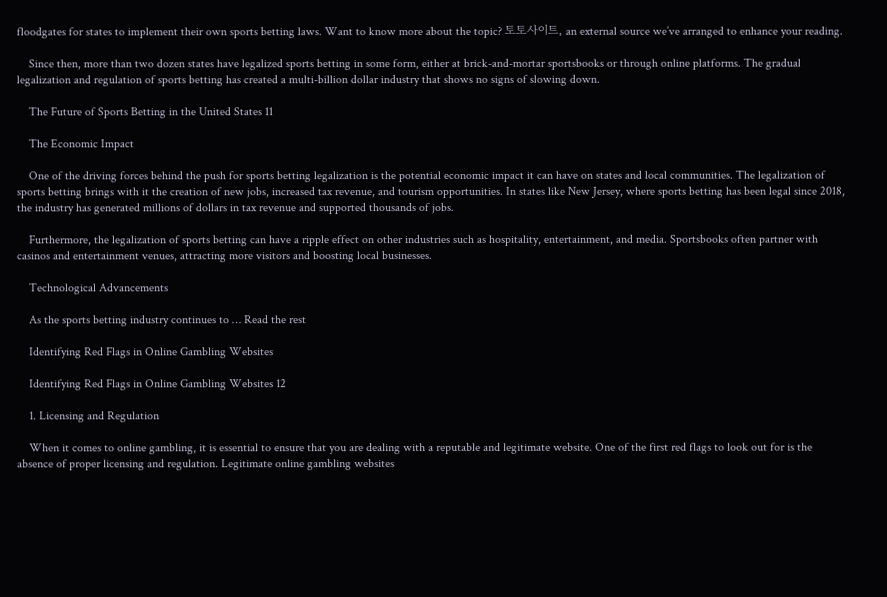floodgates for states to implement their own sports betting laws. Want to know more about the topic? 토토사이트, an external source we’ve arranged to enhance your reading.

    Since then, more than two dozen states have legalized sports betting in some form, either at brick-and-mortar sportsbooks or through online platforms. The gradual legalization and regulation of sports betting has created a multi-billion dollar industry that shows no signs of slowing down.

    The Future of Sports Betting in the United States 11

    The Economic Impact

    One of the driving forces behind the push for sports betting legalization is the potential economic impact it can have on states and local communities. The legalization of sports betting brings with it the creation of new jobs, increased tax revenue, and tourism opportunities. In states like New Jersey, where sports betting has been legal since 2018, the industry has generated millions of dollars in tax revenue and supported thousands of jobs.

    Furthermore, the legalization of sports betting can have a ripple effect on other industries such as hospitality, entertainment, and media. Sportsbooks often partner with casinos and entertainment venues, attracting more visitors and boosting local businesses.

    Technological Advancements

    As the sports betting industry continues to … Read the rest

    Identifying Red Flags in Online Gambling Websites

    Identifying Red Flags in Online Gambling Websites 12

    1. Licensing and Regulation

    When it comes to online gambling, it is essential to ensure that you are dealing with a reputable and legitimate website. One of the first red flags to look out for is the absence of proper licensing and regulation. Legitimate online gambling websites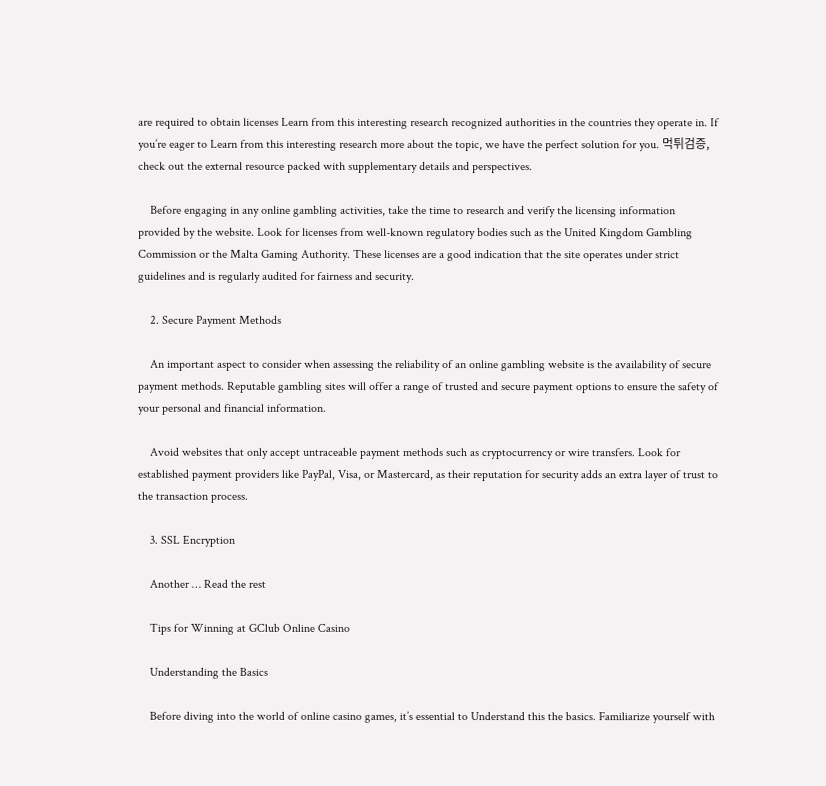are required to obtain licenses Learn from this interesting research recognized authorities in the countries they operate in. If you’re eager to Learn from this interesting research more about the topic, we have the perfect solution for you. 먹튀검증, check out the external resource packed with supplementary details and perspectives.

    Before engaging in any online gambling activities, take the time to research and verify the licensing information provided by the website. Look for licenses from well-known regulatory bodies such as the United Kingdom Gambling Commission or the Malta Gaming Authority. These licenses are a good indication that the site operates under strict guidelines and is regularly audited for fairness and security.

    2. Secure Payment Methods

    An important aspect to consider when assessing the reliability of an online gambling website is the availability of secure payment methods. Reputable gambling sites will offer a range of trusted and secure payment options to ensure the safety of your personal and financial information.

    Avoid websites that only accept untraceable payment methods such as cryptocurrency or wire transfers. Look for established payment providers like PayPal, Visa, or Mastercard, as their reputation for security adds an extra layer of trust to the transaction process.

    3. SSL Encryption

    Another … Read the rest

    Tips for Winning at GClub Online Casino

    Understanding the Basics

    Before diving into the world of online casino games, it’s essential to Understand this the basics. Familiarize yourself with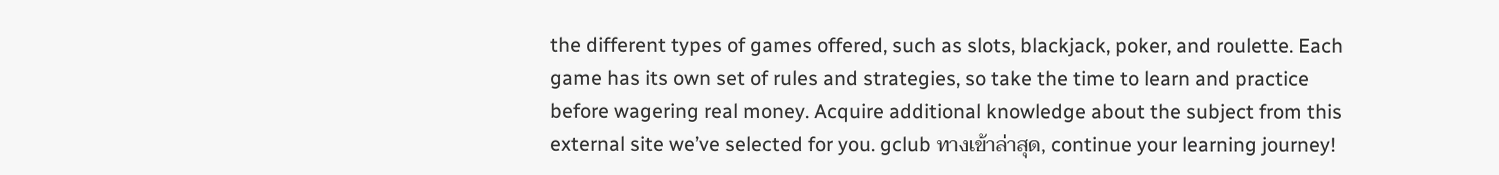the different types of games offered, such as slots, blackjack, poker, and roulette. Each game has its own set of rules and strategies, so take the time to learn and practice before wagering real money. Acquire additional knowledge about the subject from this external site we’ve selected for you. gclub ทางเข้าล่าสุด, continue your learning journey!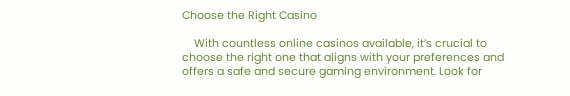Choose the Right Casino

    With countless online casinos available, it’s crucial to choose the right one that aligns with your preferences and offers a safe and secure gaming environment. Look for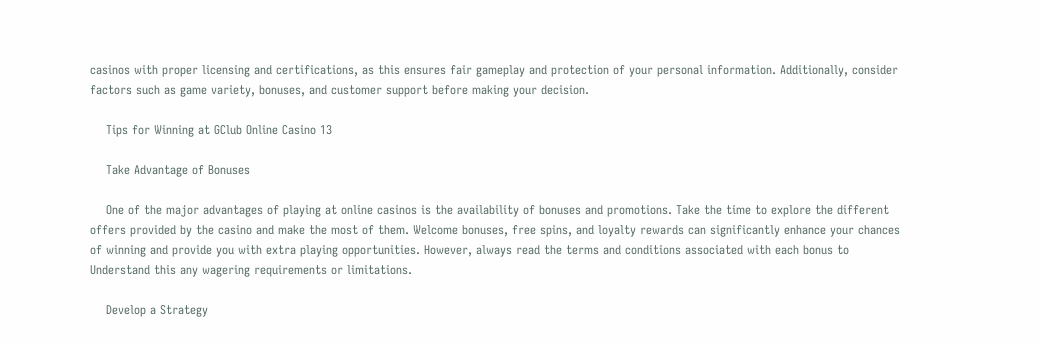casinos with proper licensing and certifications, as this ensures fair gameplay and protection of your personal information. Additionally, consider factors such as game variety, bonuses, and customer support before making your decision.

    Tips for Winning at GClub Online Casino 13

    Take Advantage of Bonuses

    One of the major advantages of playing at online casinos is the availability of bonuses and promotions. Take the time to explore the different offers provided by the casino and make the most of them. Welcome bonuses, free spins, and loyalty rewards can significantly enhance your chances of winning and provide you with extra playing opportunities. However, always read the terms and conditions associated with each bonus to Understand this any wagering requirements or limitations.

    Develop a Strategy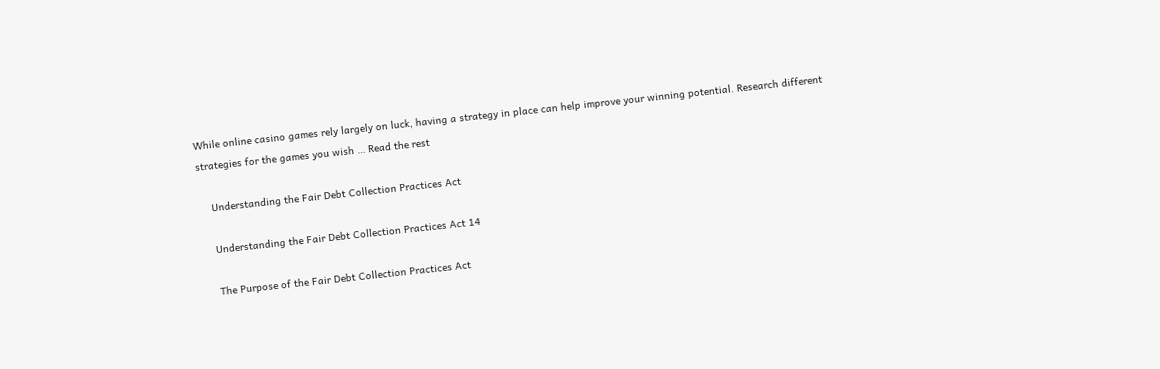While online casino games rely largely on luck, having a strategy in place can help improve your winning potential. Research different strategies for the games you wish … Read the rest

    Understanding the Fair Debt Collection Practices Act

    Understanding the Fair Debt Collection Practices Act 14

    The Purpose of the Fair Debt Collection Practices Act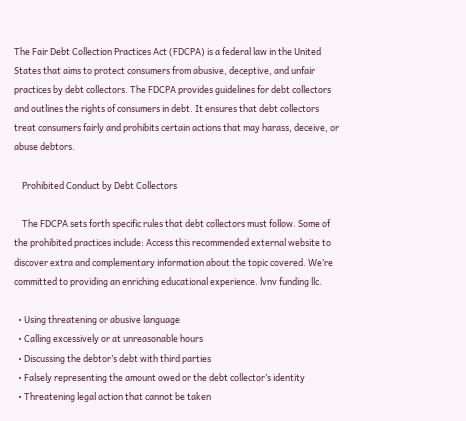The Fair Debt Collection Practices Act (FDCPA) is a federal law in the United States that aims to protect consumers from abusive, deceptive, and unfair practices by debt collectors. The FDCPA provides guidelines for debt collectors and outlines the rights of consumers in debt. It ensures that debt collectors treat consumers fairly and prohibits certain actions that may harass, deceive, or abuse debtors.

    Prohibited Conduct by Debt Collectors

    The FDCPA sets forth specific rules that debt collectors must follow. Some of the prohibited practices include: Access this recommended external website to discover extra and complementary information about the topic covered. We’re committed to providing an enriching educational experience. lvnv funding llc.

  • Using threatening or abusive language
  • Calling excessively or at unreasonable hours
  • Discussing the debtor’s debt with third parties
  • Falsely representing the amount owed or the debt collector’s identity
  • Threatening legal action that cannot be taken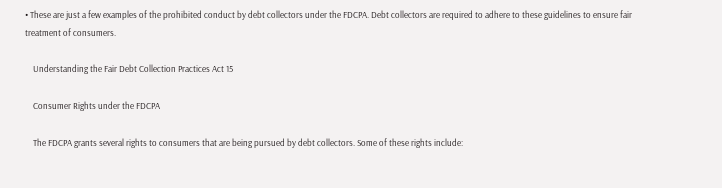• These are just a few examples of the prohibited conduct by debt collectors under the FDCPA. Debt collectors are required to adhere to these guidelines to ensure fair treatment of consumers.

    Understanding the Fair Debt Collection Practices Act 15

    Consumer Rights under the FDCPA

    The FDCPA grants several rights to consumers that are being pursued by debt collectors. Some of these rights include: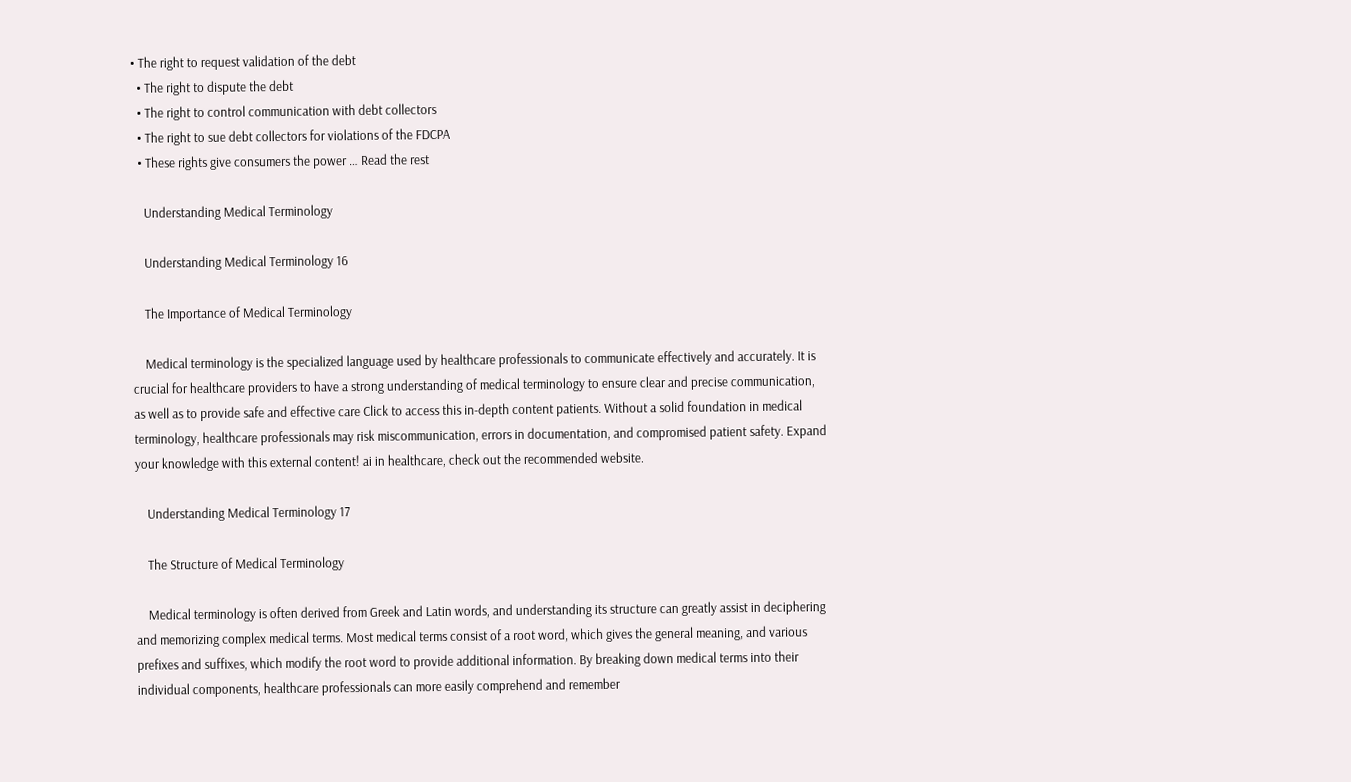• The right to request validation of the debt
  • The right to dispute the debt
  • The right to control communication with debt collectors
  • The right to sue debt collectors for violations of the FDCPA
  • These rights give consumers the power … Read the rest

    Understanding Medical Terminology

    Understanding Medical Terminology 16

    The Importance of Medical Terminology

    Medical terminology is the specialized language used by healthcare professionals to communicate effectively and accurately. It is crucial for healthcare providers to have a strong understanding of medical terminology to ensure clear and precise communication, as well as to provide safe and effective care Click to access this in-depth content patients. Without a solid foundation in medical terminology, healthcare professionals may risk miscommunication, errors in documentation, and compromised patient safety. Expand your knowledge with this external content! ai in healthcare, check out the recommended website.

    Understanding Medical Terminology 17

    The Structure of Medical Terminology

    Medical terminology is often derived from Greek and Latin words, and understanding its structure can greatly assist in deciphering and memorizing complex medical terms. Most medical terms consist of a root word, which gives the general meaning, and various prefixes and suffixes, which modify the root word to provide additional information. By breaking down medical terms into their individual components, healthcare professionals can more easily comprehend and remember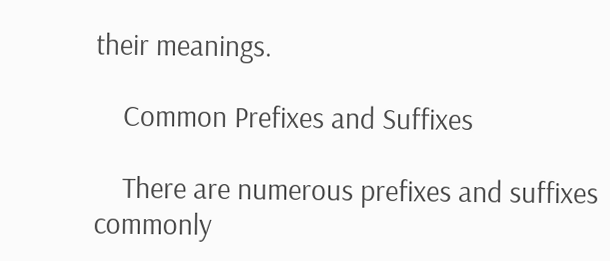their meanings.

    Common Prefixes and Suffixes

    There are numerous prefixes and suffixes commonly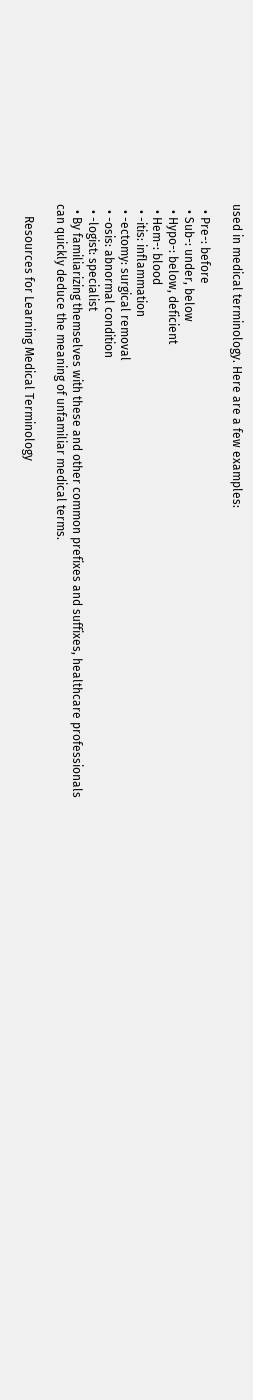used in medical terminology. Here are a few examples:

  • Pre-: before
  • Sub-: under, below
  • Hypo-: below, deficient
  • Hem-: blood
  • -itis: inflammation
  • -ectomy: surgical removal
  • -osis: abnormal condition
  • -logist: specialist
  • By familiarizing themselves with these and other common prefixes and suffixes, healthcare professionals can quickly deduce the meaning of unfamiliar medical terms.

    Resources for Learning Medical Terminology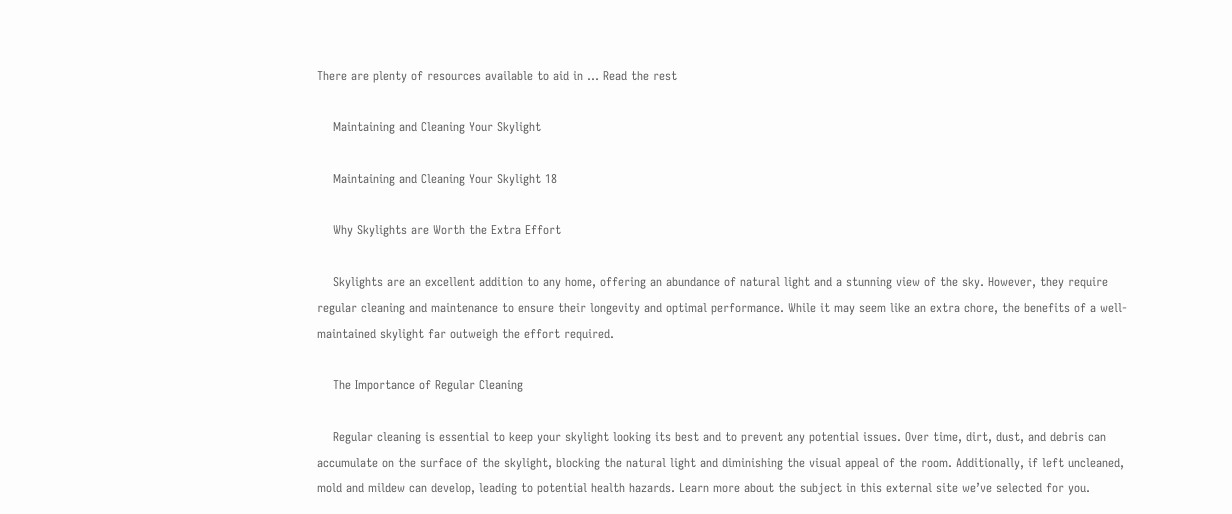There are plenty of resources available to aid in … Read the rest

    Maintaining and Cleaning Your Skylight

    Maintaining and Cleaning Your Skylight 18

    Why Skylights are Worth the Extra Effort

    Skylights are an excellent addition to any home, offering an abundance of natural light and a stunning view of the sky. However, they require regular cleaning and maintenance to ensure their longevity and optimal performance. While it may seem like an extra chore, the benefits of a well-maintained skylight far outweigh the effort required.

    The Importance of Regular Cleaning

    Regular cleaning is essential to keep your skylight looking its best and to prevent any potential issues. Over time, dirt, dust, and debris can accumulate on the surface of the skylight, blocking the natural light and diminishing the visual appeal of the room. Additionally, if left uncleaned, mold and mildew can develop, leading to potential health hazards. Learn more about the subject in this external site we’ve selected for you.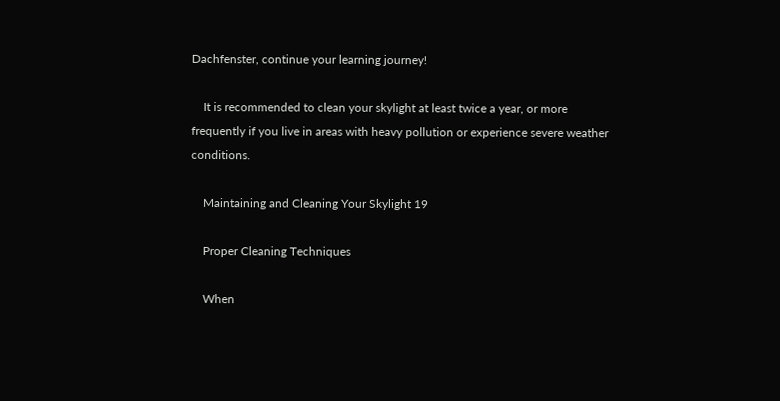Dachfenster, continue your learning journey!

    It is recommended to clean your skylight at least twice a year, or more frequently if you live in areas with heavy pollution or experience severe weather conditions.

    Maintaining and Cleaning Your Skylight 19

    Proper Cleaning Techniques

    When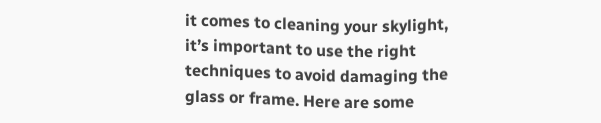it comes to cleaning your skylight, it’s important to use the right techniques to avoid damaging the glass or frame. Here are some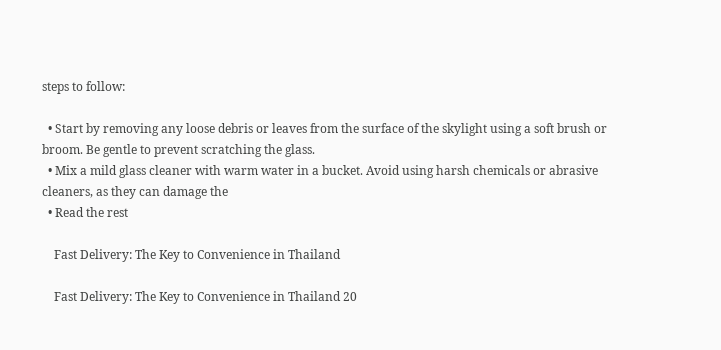steps to follow:

  • Start by removing any loose debris or leaves from the surface of the skylight using a soft brush or broom. Be gentle to prevent scratching the glass.
  • Mix a mild glass cleaner with warm water in a bucket. Avoid using harsh chemicals or abrasive cleaners, as they can damage the
  • Read the rest

    Fast Delivery: The Key to Convenience in Thailand

    Fast Delivery: The Key to Convenience in Thailand 20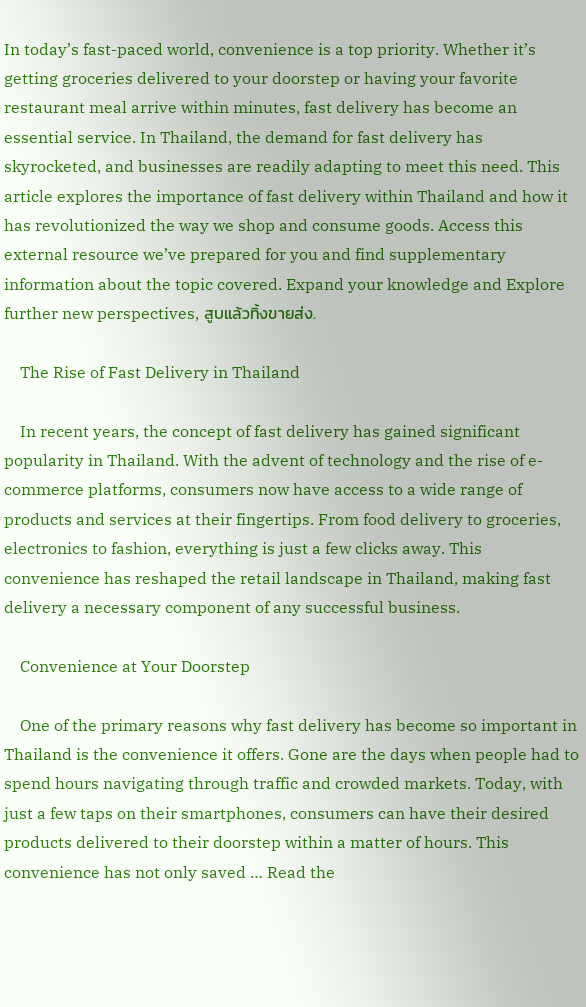In today’s fast-paced world, convenience is a top priority. Whether it’s getting groceries delivered to your doorstep or having your favorite restaurant meal arrive within minutes, fast delivery has become an essential service. In Thailand, the demand for fast delivery has skyrocketed, and businesses are readily adapting to meet this need. This article explores the importance of fast delivery within Thailand and how it has revolutionized the way we shop and consume goods. Access this external resource we’ve prepared for you and find supplementary information about the topic covered. Expand your knowledge and Explore further new perspectives, สูบแล้วทิ้งขายส่ง.

    The Rise of Fast Delivery in Thailand

    In recent years, the concept of fast delivery has gained significant popularity in Thailand. With the advent of technology and the rise of e-commerce platforms, consumers now have access to a wide range of products and services at their fingertips. From food delivery to groceries, electronics to fashion, everything is just a few clicks away. This convenience has reshaped the retail landscape in Thailand, making fast delivery a necessary component of any successful business.

    Convenience at Your Doorstep

    One of the primary reasons why fast delivery has become so important in Thailand is the convenience it offers. Gone are the days when people had to spend hours navigating through traffic and crowded markets. Today, with just a few taps on their smartphones, consumers can have their desired products delivered to their doorstep within a matter of hours. This convenience has not only saved … Read the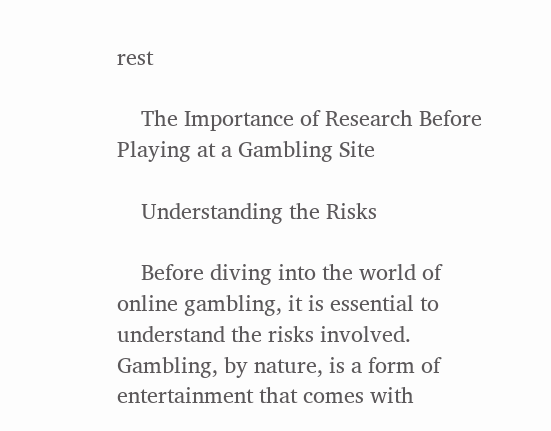rest

    The Importance of Research Before Playing at a Gambling Site

    Understanding the Risks

    Before diving into the world of online gambling, it is essential to understand the risks involved. Gambling, by nature, is a form of entertainment that comes with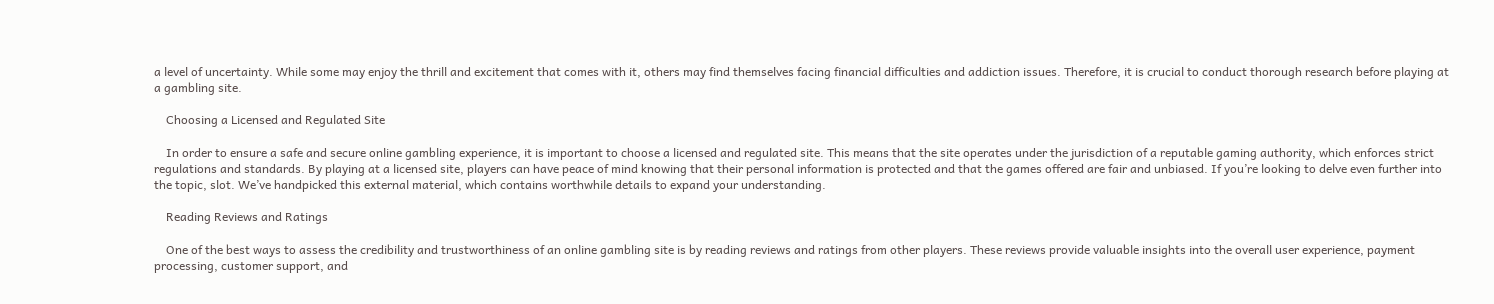a level of uncertainty. While some may enjoy the thrill and excitement that comes with it, others may find themselves facing financial difficulties and addiction issues. Therefore, it is crucial to conduct thorough research before playing at a gambling site.

    Choosing a Licensed and Regulated Site

    In order to ensure a safe and secure online gambling experience, it is important to choose a licensed and regulated site. This means that the site operates under the jurisdiction of a reputable gaming authority, which enforces strict regulations and standards. By playing at a licensed site, players can have peace of mind knowing that their personal information is protected and that the games offered are fair and unbiased. If you’re looking to delve even further into the topic, slot. We’ve handpicked this external material, which contains worthwhile details to expand your understanding.

    Reading Reviews and Ratings

    One of the best ways to assess the credibility and trustworthiness of an online gambling site is by reading reviews and ratings from other players. These reviews provide valuable insights into the overall user experience, payment processing, customer support, and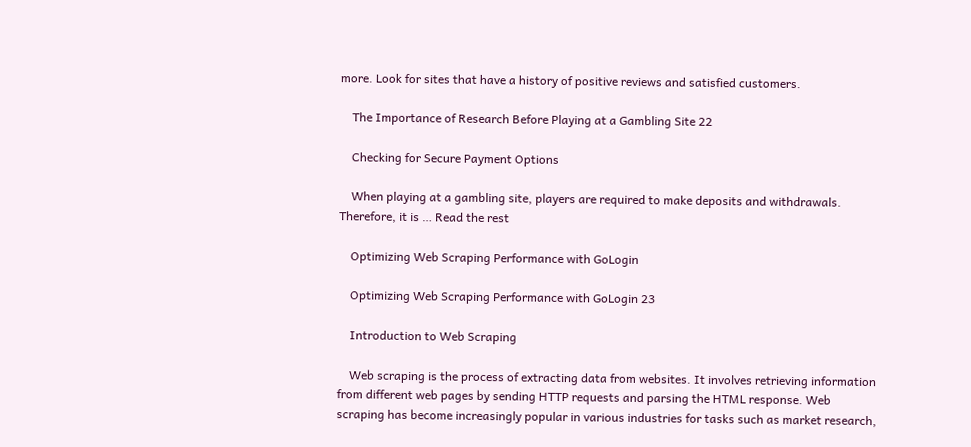more. Look for sites that have a history of positive reviews and satisfied customers.

    The Importance of Research Before Playing at a Gambling Site 22

    Checking for Secure Payment Options

    When playing at a gambling site, players are required to make deposits and withdrawals. Therefore, it is … Read the rest

    Optimizing Web Scraping Performance with GoLogin

    Optimizing Web Scraping Performance with GoLogin 23

    Introduction to Web Scraping

    Web scraping is the process of extracting data from websites. It involves retrieving information from different web pages by sending HTTP requests and parsing the HTML response. Web scraping has become increasingly popular in various industries for tasks such as market research,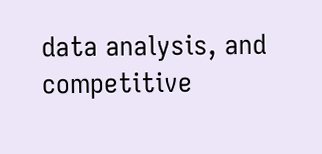data analysis, and competitive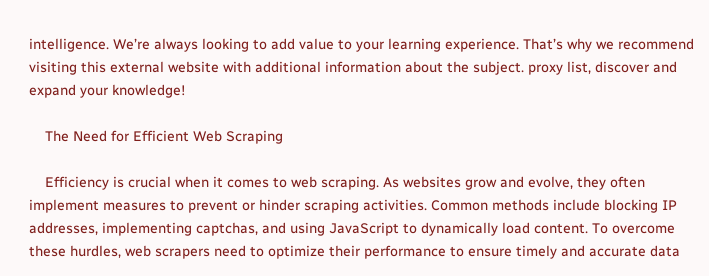intelligence. We’re always looking to add value to your learning experience. That’s why we recommend visiting this external website with additional information about the subject. proxy list, discover and expand your knowledge!

    The Need for Efficient Web Scraping

    Efficiency is crucial when it comes to web scraping. As websites grow and evolve, they often implement measures to prevent or hinder scraping activities. Common methods include blocking IP addresses, implementing captchas, and using JavaScript to dynamically load content. To overcome these hurdles, web scrapers need to optimize their performance to ensure timely and accurate data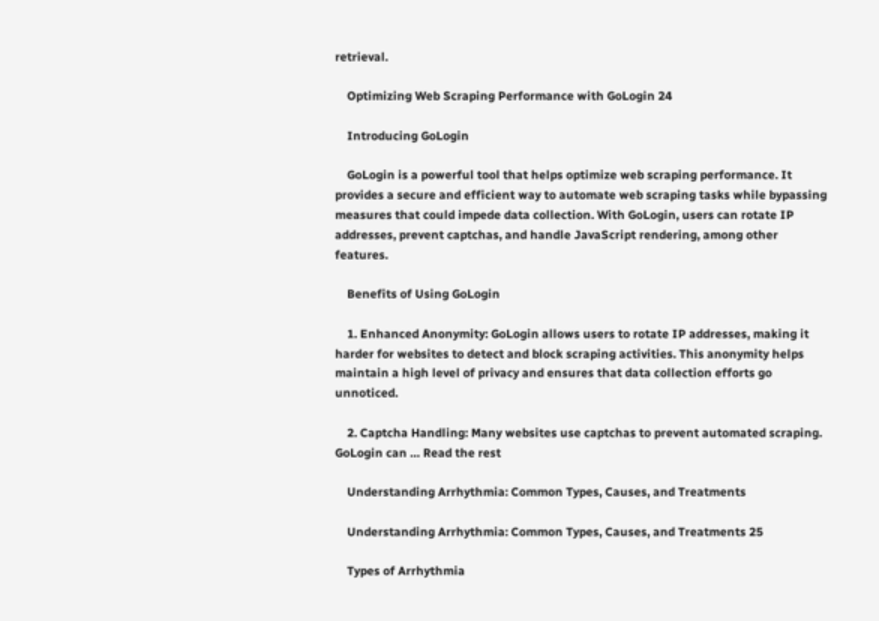retrieval.

    Optimizing Web Scraping Performance with GoLogin 24

    Introducing GoLogin

    GoLogin is a powerful tool that helps optimize web scraping performance. It provides a secure and efficient way to automate web scraping tasks while bypassing measures that could impede data collection. With GoLogin, users can rotate IP addresses, prevent captchas, and handle JavaScript rendering, among other features.

    Benefits of Using GoLogin

    1. Enhanced Anonymity: GoLogin allows users to rotate IP addresses, making it harder for websites to detect and block scraping activities. This anonymity helps maintain a high level of privacy and ensures that data collection efforts go unnoticed.

    2. Captcha Handling: Many websites use captchas to prevent automated scraping. GoLogin can … Read the rest

    Understanding Arrhythmia: Common Types, Causes, and Treatments

    Understanding Arrhythmia: Common Types, Causes, and Treatments 25

    Types of Arrhythmia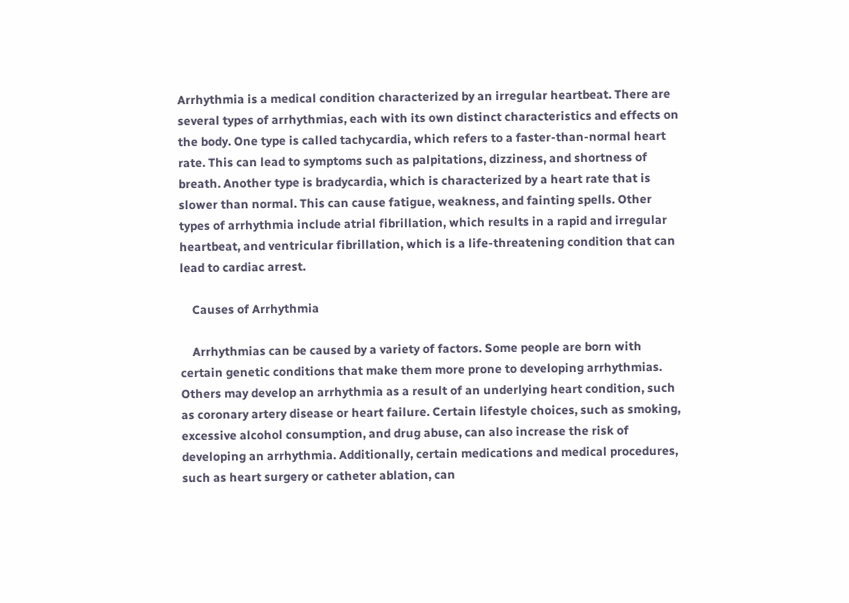Arrhythmia is a medical condition characterized by an irregular heartbeat. There are several types of arrhythmias, each with its own distinct characteristics and effects on the body. One type is called tachycardia, which refers to a faster-than-normal heart rate. This can lead to symptoms such as palpitations, dizziness, and shortness of breath. Another type is bradycardia, which is characterized by a heart rate that is slower than normal. This can cause fatigue, weakness, and fainting spells. Other types of arrhythmia include atrial fibrillation, which results in a rapid and irregular heartbeat, and ventricular fibrillation, which is a life-threatening condition that can lead to cardiac arrest.

    Causes of Arrhythmia

    Arrhythmias can be caused by a variety of factors. Some people are born with certain genetic conditions that make them more prone to developing arrhythmias. Others may develop an arrhythmia as a result of an underlying heart condition, such as coronary artery disease or heart failure. Certain lifestyle choices, such as smoking, excessive alcohol consumption, and drug abuse, can also increase the risk of developing an arrhythmia. Additionally, certain medications and medical procedures, such as heart surgery or catheter ablation, can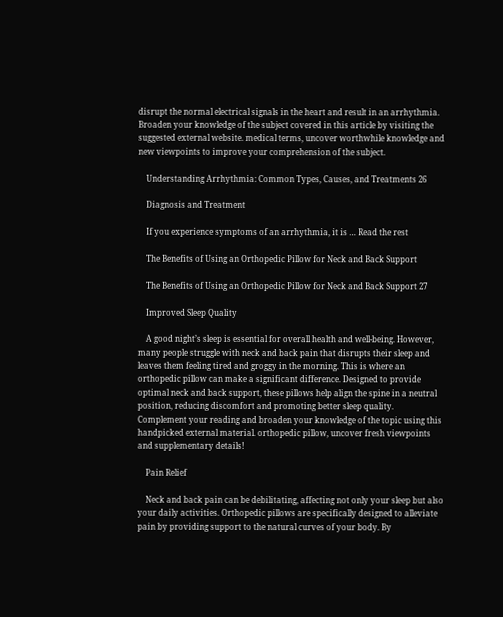disrupt the normal electrical signals in the heart and result in an arrhythmia. Broaden your knowledge of the subject covered in this article by visiting the suggested external website. medical terms, uncover worthwhile knowledge and new viewpoints to improve your comprehension of the subject.

    Understanding Arrhythmia: Common Types, Causes, and Treatments 26

    Diagnosis and Treatment

    If you experience symptoms of an arrhythmia, it is … Read the rest

    The Benefits of Using an Orthopedic Pillow for Neck and Back Support

    The Benefits of Using an Orthopedic Pillow for Neck and Back Support 27

    Improved Sleep Quality

    A good night’s sleep is essential for overall health and well-being. However, many people struggle with neck and back pain that disrupts their sleep and leaves them feeling tired and groggy in the morning. This is where an orthopedic pillow can make a significant difference. Designed to provide optimal neck and back support, these pillows help align the spine in a neutral position, reducing discomfort and promoting better sleep quality. Complement your reading and broaden your knowledge of the topic using this handpicked external material. orthopedic pillow, uncover fresh viewpoints and supplementary details!

    Pain Relief

    Neck and back pain can be debilitating, affecting not only your sleep but also your daily activities. Orthopedic pillows are specifically designed to alleviate pain by providing support to the natural curves of your body. By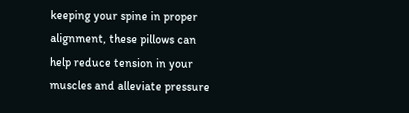keeping your spine in proper alignment, these pillows can help reduce tension in your muscles and alleviate pressure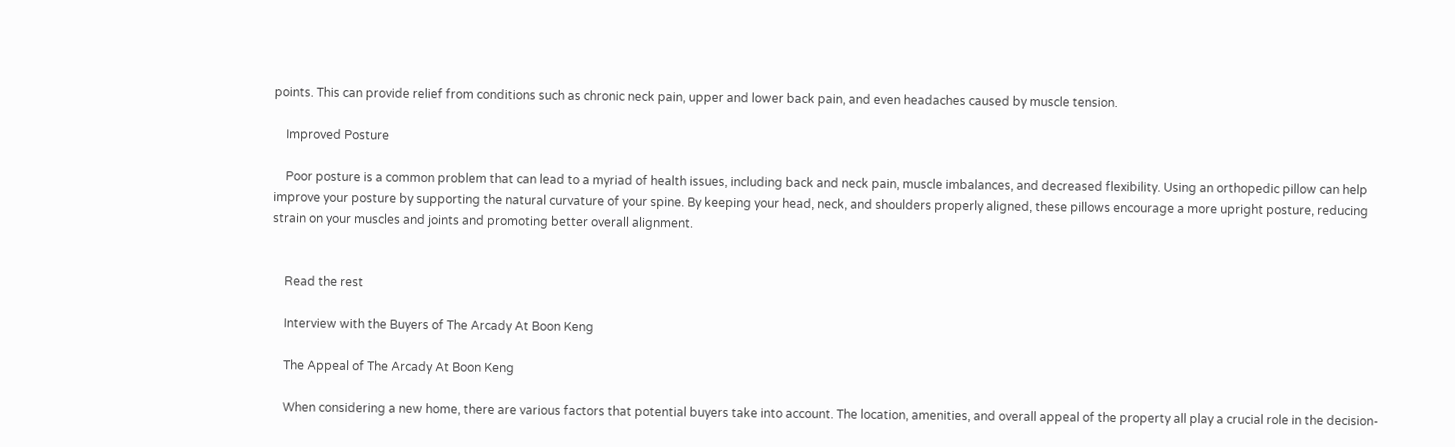points. This can provide relief from conditions such as chronic neck pain, upper and lower back pain, and even headaches caused by muscle tension.

    Improved Posture

    Poor posture is a common problem that can lead to a myriad of health issues, including back and neck pain, muscle imbalances, and decreased flexibility. Using an orthopedic pillow can help improve your posture by supporting the natural curvature of your spine. By keeping your head, neck, and shoulders properly aligned, these pillows encourage a more upright posture, reducing strain on your muscles and joints and promoting better overall alignment.


    Read the rest

    Interview with the Buyers of The Arcady At Boon Keng

    The Appeal of The Arcady At Boon Keng

    When considering a new home, there are various factors that potential buyers take into account. The location, amenities, and overall appeal of the property all play a crucial role in the decision-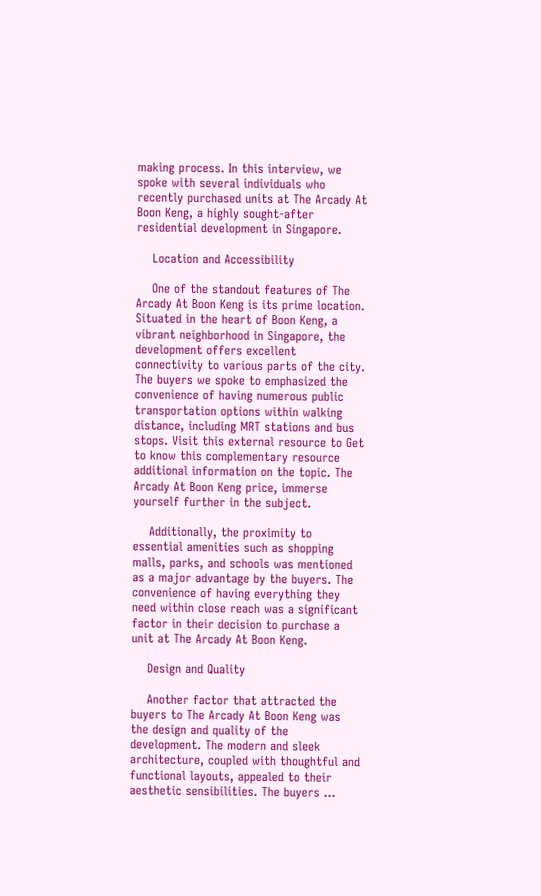making process. In this interview, we spoke with several individuals who recently purchased units at The Arcady At Boon Keng, a highly sought-after residential development in Singapore.

    Location and Accessibility

    One of the standout features of The Arcady At Boon Keng is its prime location. Situated in the heart of Boon Keng, a vibrant neighborhood in Singapore, the development offers excellent connectivity to various parts of the city. The buyers we spoke to emphasized the convenience of having numerous public transportation options within walking distance, including MRT stations and bus stops. Visit this external resource to Get to know this complementary resource additional information on the topic. The Arcady At Boon Keng price, immerse yourself further in the subject.

    Additionally, the proximity to essential amenities such as shopping malls, parks, and schools was mentioned as a major advantage by the buyers. The convenience of having everything they need within close reach was a significant factor in their decision to purchase a unit at The Arcady At Boon Keng.

    Design and Quality

    Another factor that attracted the buyers to The Arcady At Boon Keng was the design and quality of the development. The modern and sleek architecture, coupled with thoughtful and functional layouts, appealed to their aesthetic sensibilities. The buyers …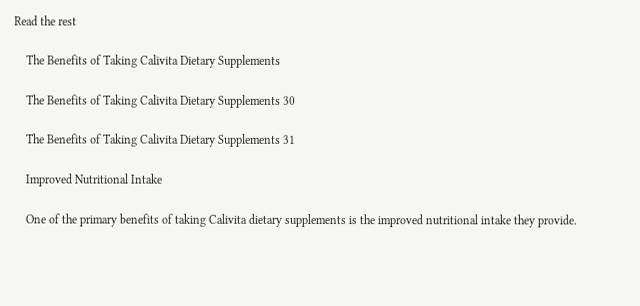Read the rest

    The Benefits of Taking Calivita Dietary Supplements

    The Benefits of Taking Calivita Dietary Supplements 30

    The Benefits of Taking Calivita Dietary Supplements 31

    Improved Nutritional Intake

    One of the primary benefits of taking Calivita dietary supplements is the improved nutritional intake they provide.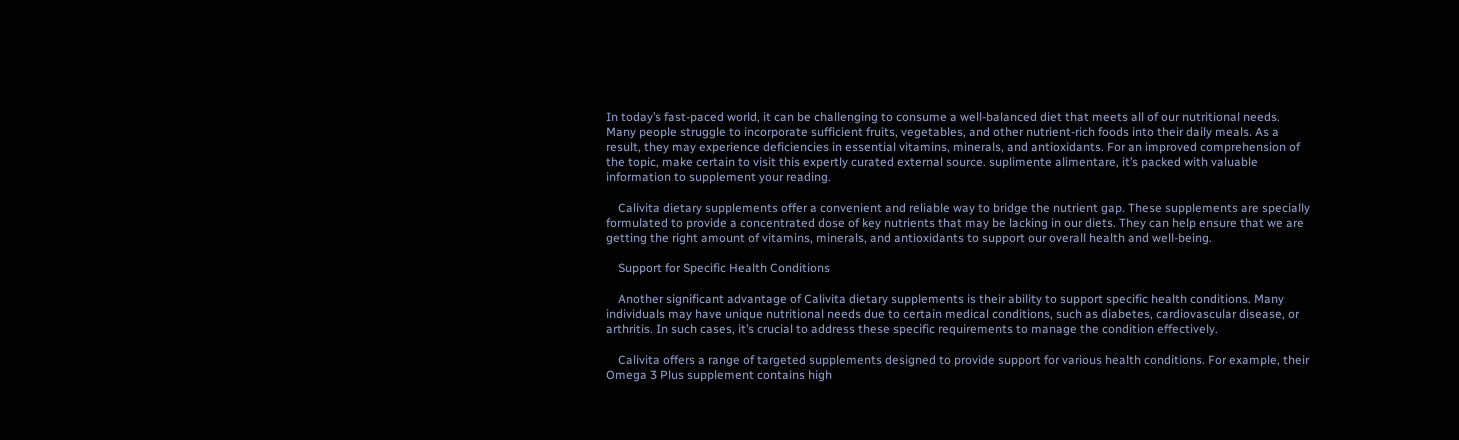In today’s fast-paced world, it can be challenging to consume a well-balanced diet that meets all of our nutritional needs. Many people struggle to incorporate sufficient fruits, vegetables, and other nutrient-rich foods into their daily meals. As a result, they may experience deficiencies in essential vitamins, minerals, and antioxidants. For an improved comprehension of the topic, make certain to visit this expertly curated external source. suplimente alimentare, it’s packed with valuable information to supplement your reading.

    Calivita dietary supplements offer a convenient and reliable way to bridge the nutrient gap. These supplements are specially formulated to provide a concentrated dose of key nutrients that may be lacking in our diets. They can help ensure that we are getting the right amount of vitamins, minerals, and antioxidants to support our overall health and well-being.

    Support for Specific Health Conditions

    Another significant advantage of Calivita dietary supplements is their ability to support specific health conditions. Many individuals may have unique nutritional needs due to certain medical conditions, such as diabetes, cardiovascular disease, or arthritis. In such cases, it’s crucial to address these specific requirements to manage the condition effectively.

    Calivita offers a range of targeted supplements designed to provide support for various health conditions. For example, their Omega 3 Plus supplement contains high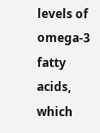levels of omega-3 fatty acids, which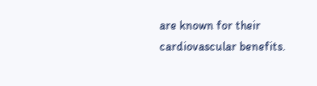are known for their cardiovascular benefits.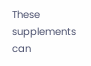These supplements can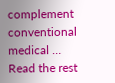complement conventional medical … Read the rest